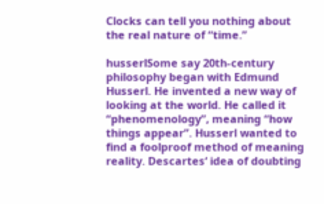Clocks can tell you nothing about the real nature of “time.”

husserlSome say 20th-century philosophy began with Edmund Husserl. He invented a new way of looking at the world. He called it “phenomenology”, meaning “how things appear”. Husserl wanted to find a foolproof method of meaning reality. Descartes‘ idea of doubting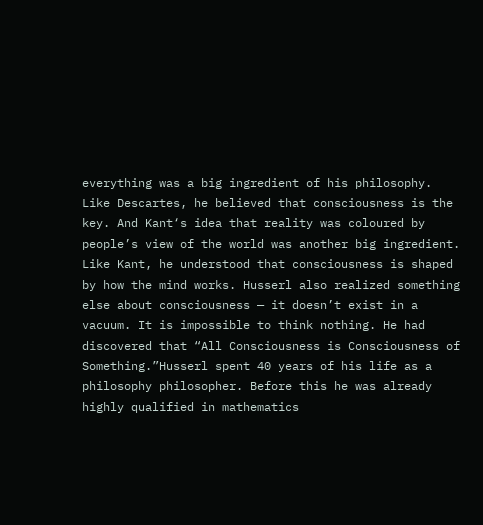everything was a big ingredient of his philosophy. Like Descartes, he believed that consciousness is the key. And Kant‘s idea that reality was coloured by people’s view of the world was another big ingredient. Like Kant, he understood that consciousness is shaped by how the mind works. Husserl also realized something else about consciousness — it doesn’t exist in a vacuum. It is impossible to think nothing. He had discovered that “All Consciousness is Consciousness of Something.”Husserl spent 40 years of his life as a philosophy philosopher. Before this he was already highly qualified in mathematics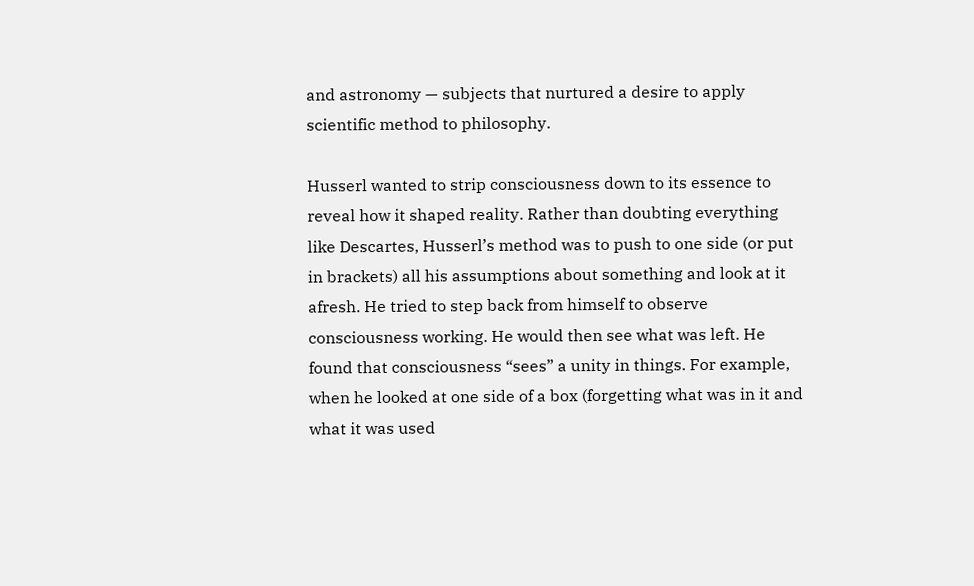and astronomy — subjects that nurtured a desire to apply scientific method to philosophy.

Husserl wanted to strip consciousness down to its essence to reveal how it shaped reality. Rather than doubting everything like Descartes, Husserl’s method was to push to one side (or put in brackets) all his assumptions about something and look at it afresh. He tried to step back from himself to observe consciousness working. He would then see what was left. He found that consciousness “sees” a unity in things. For example, when he looked at one side of a box (forgetting what was in it and what it was used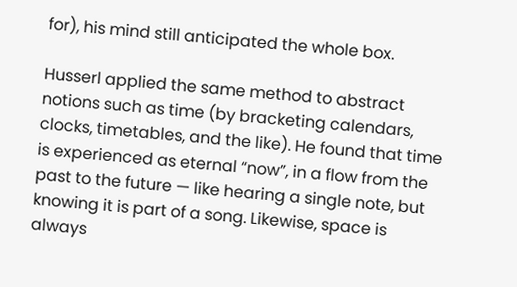for), his mind still anticipated the whole box.

Husserl applied the same method to abstract notions such as time (by bracketing calendars, clocks, timetables, and the like). He found that time is experienced as eternal “now”, in a flow from the past to the future — like hearing a single note, but knowing it is part of a song. Likewise, space is always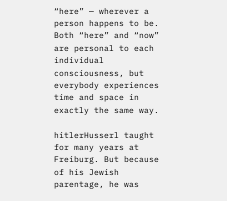“here” — wherever a person happens to be. Both “here” and “now” are personal to each individual consciousness, but everybody experiences time and space in exactly the same way.

hitlerHusserl taught for many years at Freiburg. But because of his Jewish parentage, he was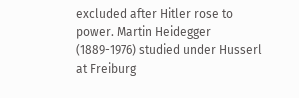excluded after Hitler rose to power. Martin Heidegger (1889-1976) studied under Husserl at Freiburg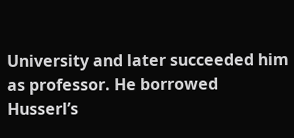University and later succeeded him as professor. He borrowed Husserl’s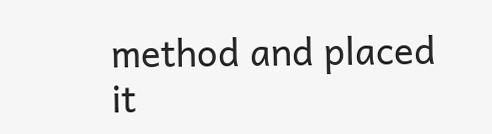method and placed it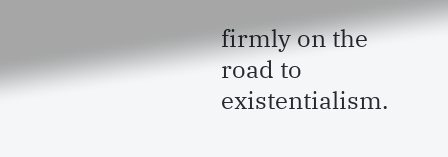firmly on the road to existentialism.